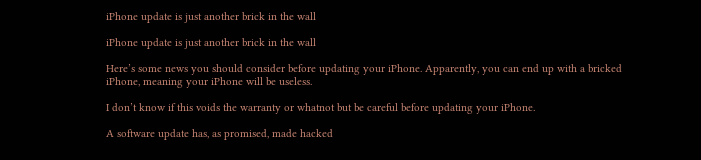iPhone update is just another brick in the wall

iPhone update is just another brick in the wall

Here’s some news you should consider before updating your iPhone. Apparently, you can end up with a bricked iPhone, meaning your iPhone will be useless.

I don’t know if this voids the warranty or whatnot but be careful before updating your iPhone.

A software update has, as promised, made hacked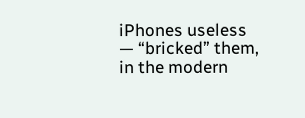iPhones useless — “bricked” them, in the modern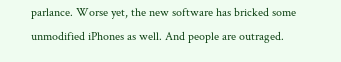parlance. Worse yet, the new software has bricked some unmodified iPhones as well. And people are outraged.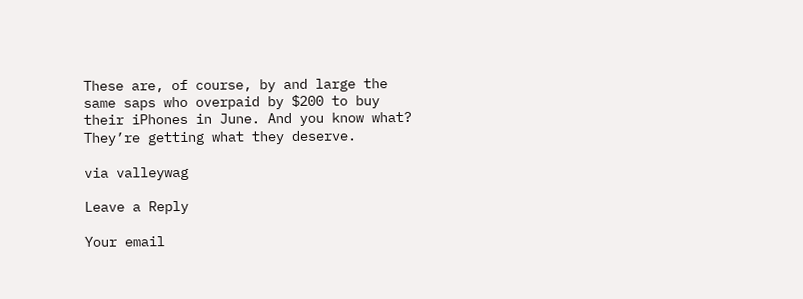These are, of course, by and large the same saps who overpaid by $200 to buy their iPhones in June. And you know what? They’re getting what they deserve.

via valleywag

Leave a Reply

Your email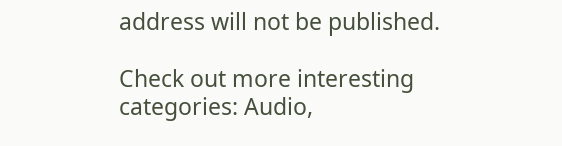address will not be published.

Check out more interesting categories: Audio,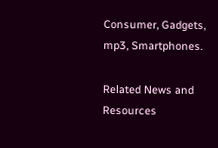Consumer, Gadgets, mp3, Smartphones.

Related News and Resources